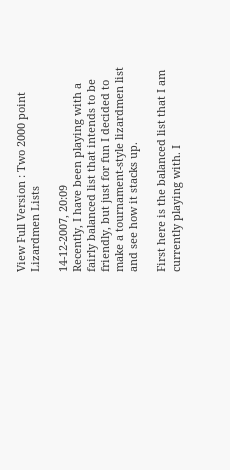View Full Version : Two 2000 point Lizardmen Lists

14-12-2007, 20:09
Recently, I have been playing with a fairly balanced list that intends to be friendly, but just for fun I decided to make a tournament-style lizardmen list and see how it stacks up.

First here is the balanced list that I am currently playing with. I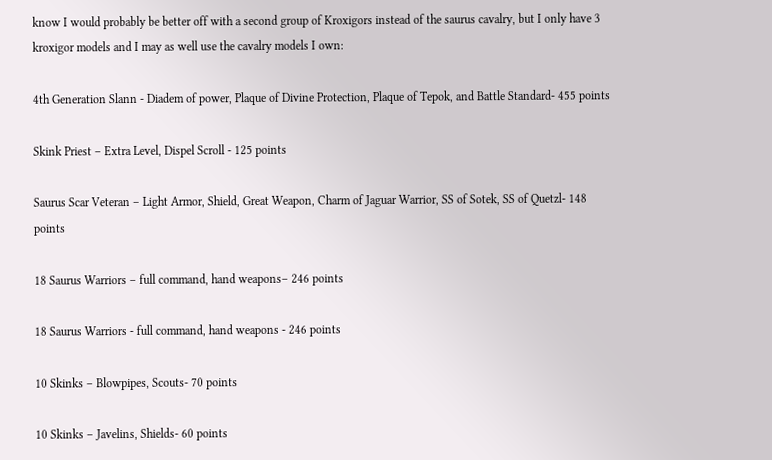know I would probably be better off with a second group of Kroxigors instead of the saurus cavalry, but I only have 3 kroxigor models and I may as well use the cavalry models I own:

4th Generation Slann - Diadem of power, Plaque of Divine Protection, Plaque of Tepok, and Battle Standard- 455 points

Skink Priest – Extra Level, Dispel Scroll - 125 points

Saurus Scar Veteran – Light Armor, Shield, Great Weapon, Charm of Jaguar Warrior, SS of Sotek, SS of Quetzl- 148 points

18 Saurus Warriors – full command, hand weapons– 246 points

18 Saurus Warriors - full command, hand weapons - 246 points

10 Skinks – Blowpipes, Scouts- 70 points

10 Skinks – Javelins, Shields- 60 points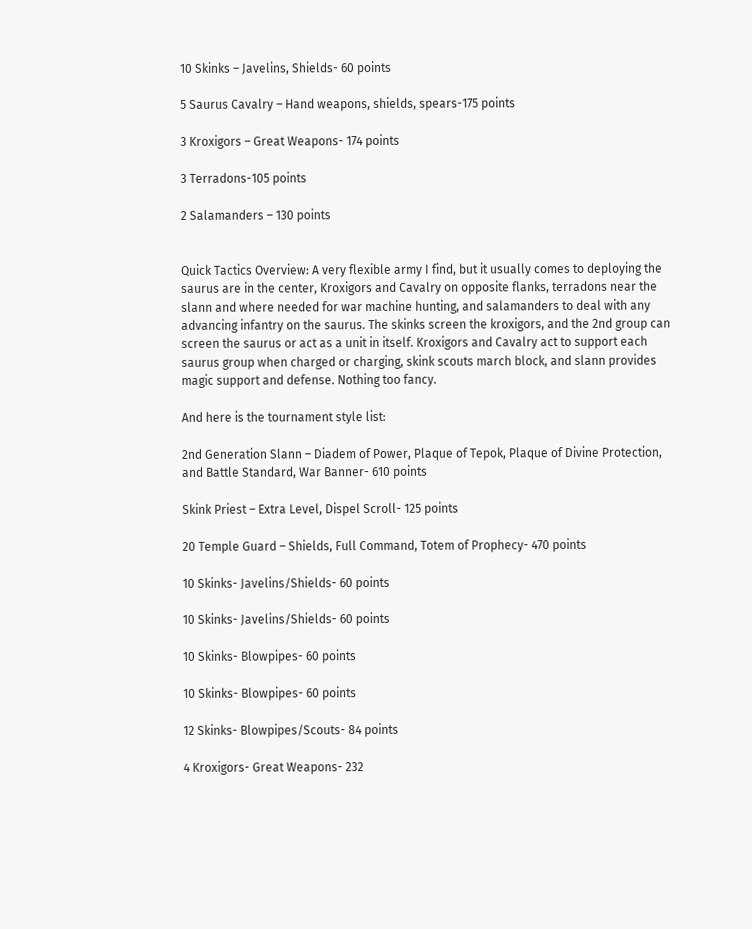10 Skinks – Javelins, Shields- 60 points

5 Saurus Cavalry – Hand weapons, shields, spears-175 points

3 Kroxigors – Great Weapons- 174 points

3 Terradons-105 points

2 Salamanders – 130 points


Quick Tactics Overview: A very flexible army I find, but it usually comes to deploying the saurus are in the center, Kroxigors and Cavalry on opposite flanks, terradons near the slann and where needed for war machine hunting, and salamanders to deal with any advancing infantry on the saurus. The skinks screen the kroxigors, and the 2nd group can screen the saurus or act as a unit in itself. Kroxigors and Cavalry act to support each saurus group when charged or charging, skink scouts march block, and slann provides magic support and defense. Nothing too fancy.

And here is the tournament style list:

2nd Generation Slann – Diadem of Power, Plaque of Tepok, Plaque of Divine Protection, and Battle Standard, War Banner- 610 points

Skink Priest – Extra Level, Dispel Scroll- 125 points

20 Temple Guard – Shields, Full Command, Totem of Prophecy- 470 points

10 Skinks- Javelins/Shields- 60 points

10 Skinks- Javelins/Shields- 60 points

10 Skinks- Blowpipes- 60 points

10 Skinks- Blowpipes- 60 points

12 Skinks- Blowpipes/Scouts- 84 points

4 Kroxigors- Great Weapons- 232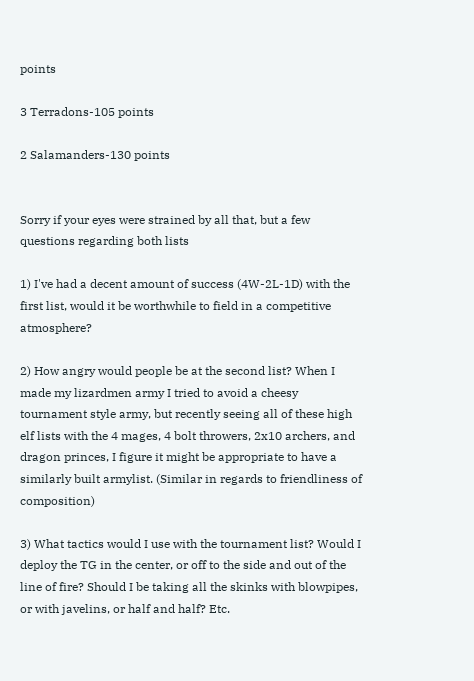points

3 Terradons-105 points

2 Salamanders-130 points


Sorry if your eyes were strained by all that, but a few questions regarding both lists

1) I've had a decent amount of success (4W-2L-1D) with the first list, would it be worthwhile to field in a competitive atmosphere?

2) How angry would people be at the second list? When I made my lizardmen army I tried to avoid a cheesy tournament style army, but recently seeing all of these high elf lists with the 4 mages, 4 bolt throwers, 2x10 archers, and dragon princes, I figure it might be appropriate to have a similarly built armylist. (Similar in regards to friendliness of composition)

3) What tactics would I use with the tournament list? Would I deploy the TG in the center, or off to the side and out of the line of fire? Should I be taking all the skinks with blowpipes, or with javelins, or half and half? Etc.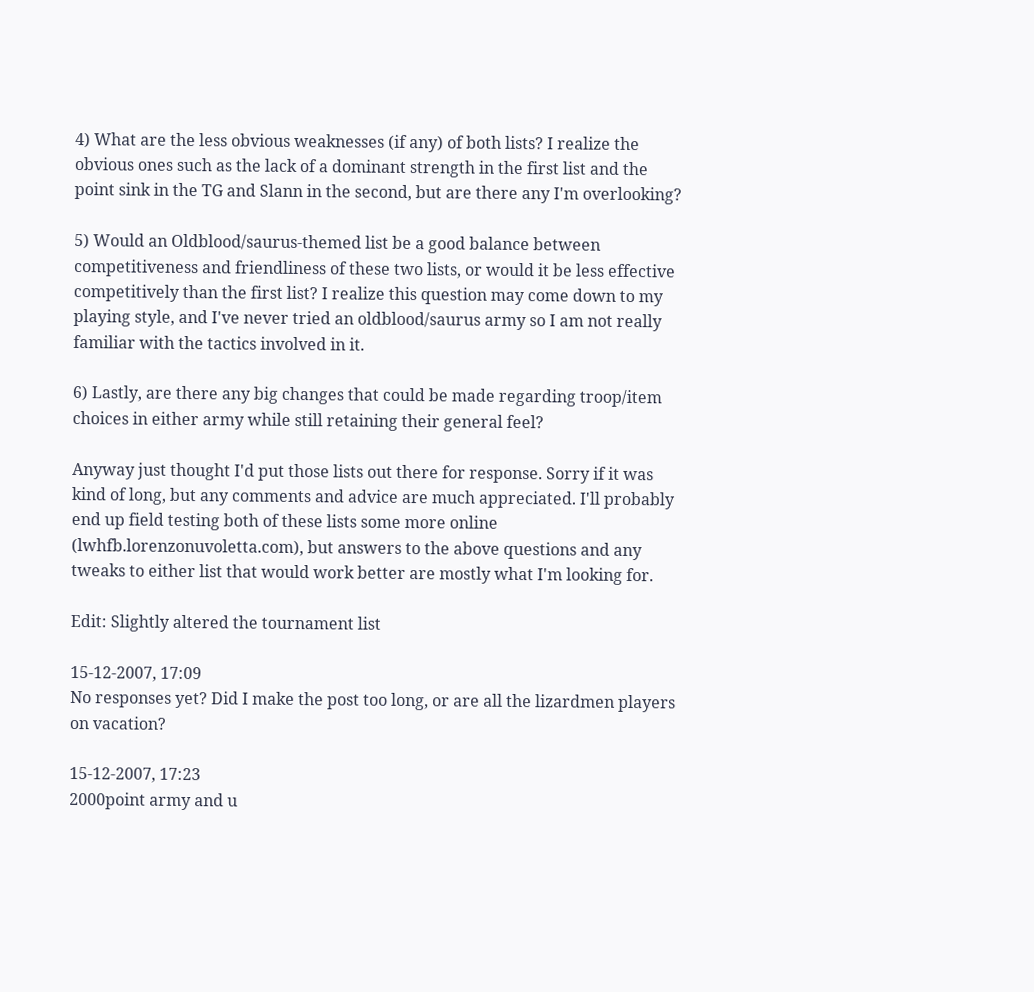4) What are the less obvious weaknesses (if any) of both lists? I realize the obvious ones such as the lack of a dominant strength in the first list and the point sink in the TG and Slann in the second, but are there any I'm overlooking?

5) Would an Oldblood/saurus-themed list be a good balance between competitiveness and friendliness of these two lists, or would it be less effective competitively than the first list? I realize this question may come down to my playing style, and I've never tried an oldblood/saurus army so I am not really familiar with the tactics involved in it.

6) Lastly, are there any big changes that could be made regarding troop/item choices in either army while still retaining their general feel?

Anyway just thought I'd put those lists out there for response. Sorry if it was kind of long, but any comments and advice are much appreciated. I'll probably end up field testing both of these lists some more online (lwhfb.lorenzonuvoletta.com), but answers to the above questions and any tweaks to either list that would work better are mostly what I'm looking for.

Edit: Slightly altered the tournament list

15-12-2007, 17:09
No responses yet? Did I make the post too long, or are all the lizardmen players on vacation?

15-12-2007, 17:23
2000point army and u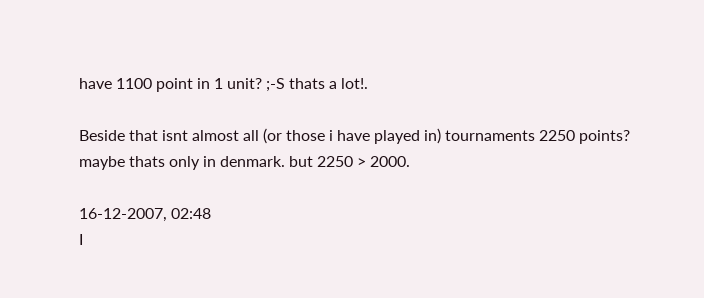have 1100 point in 1 unit? ;-S thats a lot!.

Beside that isnt almost all (or those i have played in) tournaments 2250 points? maybe thats only in denmark. but 2250 > 2000.

16-12-2007, 02:48
I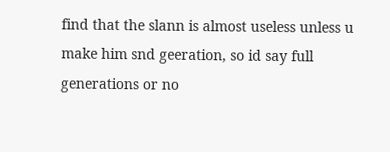find that the slann is almost useless unless u make him snd geeration, so id say full generations or no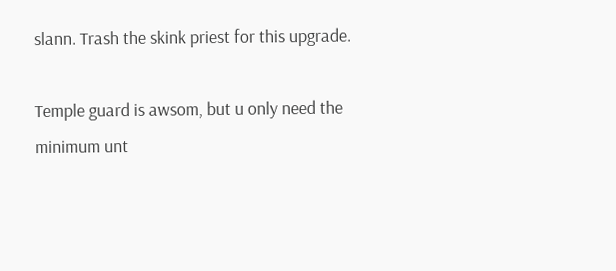slann. Trash the skink priest for this upgrade.

Temple guard is awsom, but u only need the minimum unt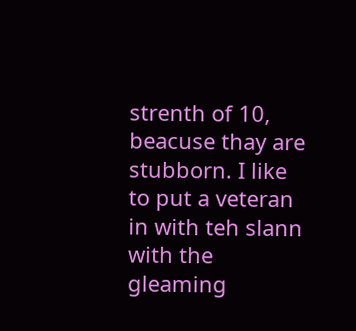strenth of 10, beacuse thay are stubborn. I like to put a veteran in with teh slann with the gleaming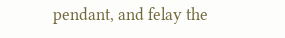pendant, and felay the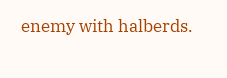enemy with halberds.